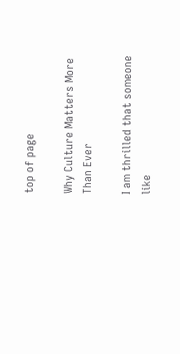top of page

Why Culture Matters More Than Ever

I am thrilled that someone like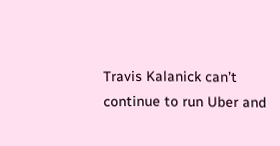Travis Kalanick can’t continue to run Uber and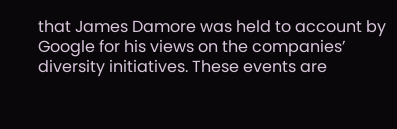that James Damore was held to account by Google for his views on the companies’ diversity initiatives. These events are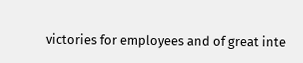victories for employees and of great inte